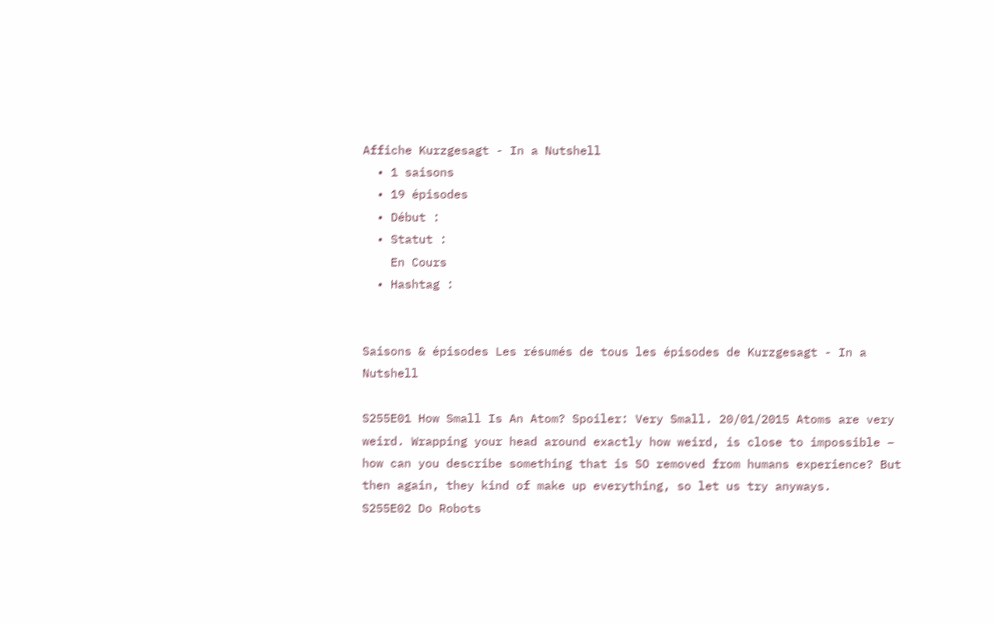Affiche Kurzgesagt - In a Nutshell
  • 1 saisons
  • 19 épisodes
  • Début :
  • Statut :
    En Cours
  • Hashtag :


Saisons & épisodes Les résumés de tous les épisodes de Kurzgesagt - In a Nutshell

S255E01 How Small Is An Atom? Spoiler: Very Small. 20/01/2015 Atoms are very weird. Wrapping your head around exactly how weird, is close to impossible – how can you describe something that is SO removed from humans experience? But then again, they kind of make up everything, so let us try anyways.
S255E02 Do Robots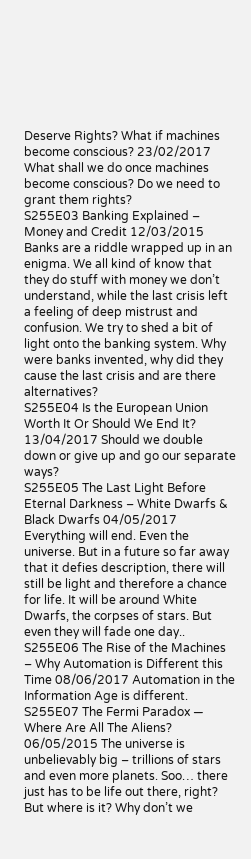Deserve Rights? What if machines become conscious? 23/02/2017 What shall we do once machines become conscious? Do we need to grant them rights?
S255E03 Banking Explained – Money and Credit 12/03/2015 Banks are a riddle wrapped up in an enigma. We all kind of know that they do stuff with money we don’t understand, while the last crisis left a feeling of deep mistrust and confusion. We try to shed a bit of light onto the banking system. Why were banks invented, why did they cause the last crisis and are there alternatives?
S255E04 Is the European Union Worth It Or Should We End It? 13/04/2017 Should we double down or give up and go our separate ways?
S255E05 The Last Light Before Eternal Darkness – White Dwarfs & Black Dwarfs 04/05/2017 Everything will end. Even the universe. But in a future so far away that it defies description, there will still be light and therefore a chance for life. It will be around White Dwarfs, the corpses of stars. But even they will fade one day..
S255E06 The Rise of the Machines – Why Automation is Different this Time 08/06/2017 Automation in the Information Age is different.
S255E07 The Fermi Paradox — Where Are All The Aliens? 06/05/2015 The universe is unbelievably big – trillions of stars and even more planets. Soo… there just has to be life out there, right? But where is it? Why don’t we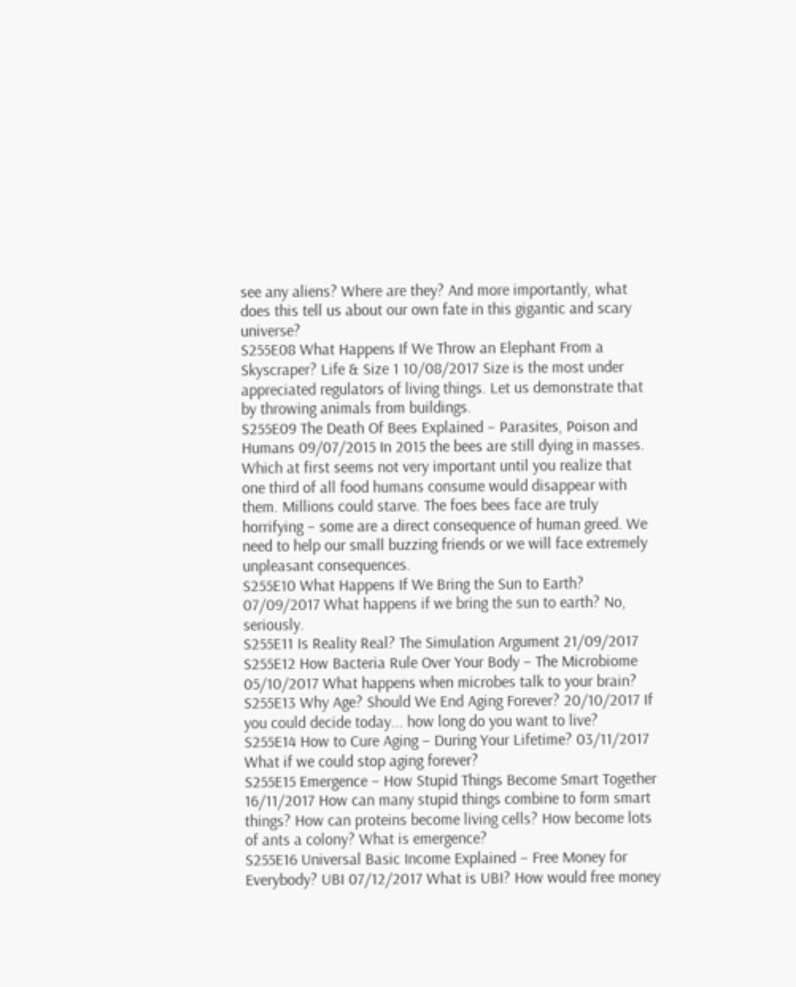see any aliens? Where are they? And more importantly, what does this tell us about our own fate in this gigantic and scary universe?
S255E08 What Happens If We Throw an Elephant From a Skyscraper? Life & Size 1 10/08/2017 Size is the most under appreciated regulators of living things. Let us demonstrate that by throwing animals from buildings.
S255E09 The Death Of Bees Explained – Parasites, Poison and Humans 09/07/2015 In 2015 the bees are still dying in masses. Which at first seems not very important until you realize that one third of all food humans consume would disappear with them. Millions could starve. The foes bees face are truly horrifying – some are a direct consequence of human greed. We need to help our small buzzing friends or we will face extremely unpleasant consequences.
S255E10 What Happens If We Bring the Sun to Earth? 07/09/2017 What happens if we bring the sun to earth? No, seriously.
S255E11 Is Reality Real? The Simulation Argument 21/09/2017
S255E12 How Bacteria Rule Over Your Body – The Microbiome 05/10/2017 What happens when microbes talk to your brain?
S255E13 Why Age? Should We End Aging Forever? 20/10/2017 If you could decide today... how long do you want to live?
S255E14 How to Cure Aging – During Your Lifetime? 03/11/2017 What if we could stop aging forever?
S255E15 Emergence – How Stupid Things Become Smart Together 16/11/2017 How can many stupid things combine to form smart things? How can proteins become living cells? How become lots of ants a colony? What is emergence?
S255E16 Universal Basic Income Explained – Free Money for Everybody? UBI 07/12/2017 What is UBI? How would free money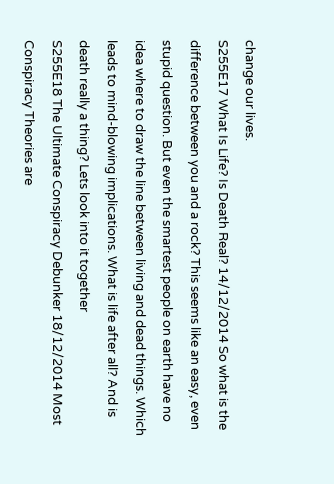change our lives.
S255E17 What Is Life? Is Death Real? 14/12/2014 So what is the difference between you and a rock? This seems like an easy, even stupid question. But even the smartest people on earth have no idea where to draw the line between living and dead things. Which leads to mind-blowing implications. What is life after all? And is death really a thing? Lets look into it together
S255E18 The Ultimate Conspiracy Debunker 18/12/2014 Most Conspiracy Theories are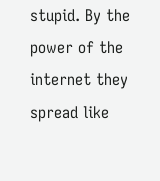stupid. By the power of the internet they spread like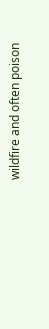wildfire and often poison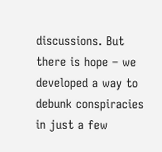discussions. But there is hope – we developed a way to debunk conspiracies in just a few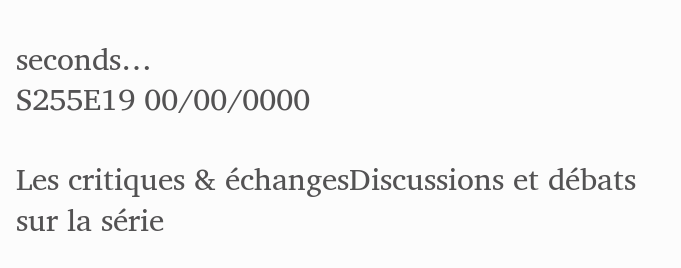seconds…
S255E19 00/00/0000

Les critiques & échangesDiscussions et débats sur la série